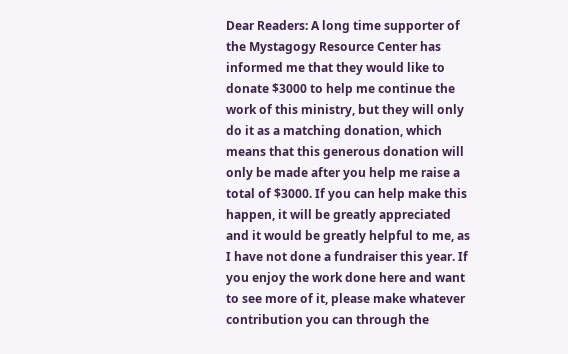Dear Readers: A long time supporter of the Mystagogy Resource Center has informed me that they would like to donate $3000 to help me continue the work of this ministry, but they will only do it as a matching donation, which means that this generous donation will only be made after you help me raise a total of $3000. If you can help make this happen, it will be greatly appreciated and it would be greatly helpful to me, as I have not done a fundraiser this year. If you enjoy the work done here and want to see more of it, please make whatever contribution you can through the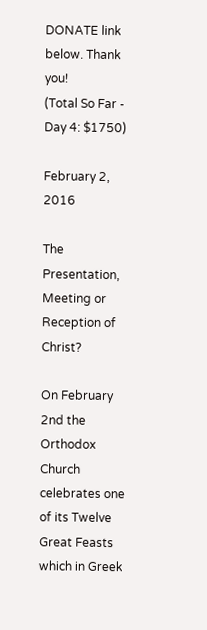DONATE link below. Thank you!
(Total So Far - Day 4: $1750)

February 2, 2016

The Presentation, Meeting or Reception of Christ?

On February 2nd the Orthodox Church celebrates one of its Twelve Great Feasts which in Greek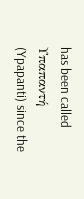has been called Υπαπαντή (Ypapanti) since the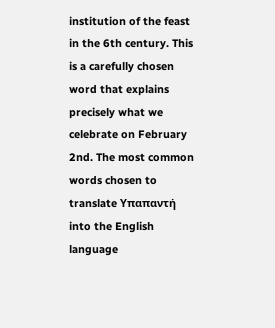institution of the feast in the 6th century. This is a carefully chosen word that explains precisely what we celebrate on February 2nd. The most common words chosen to translate Υπαπαντή into the English language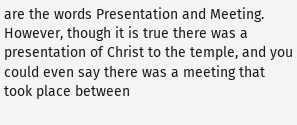are the words Presentation and Meeting. However, though it is true there was a presentation of Christ to the temple, and you could even say there was a meeting that took place between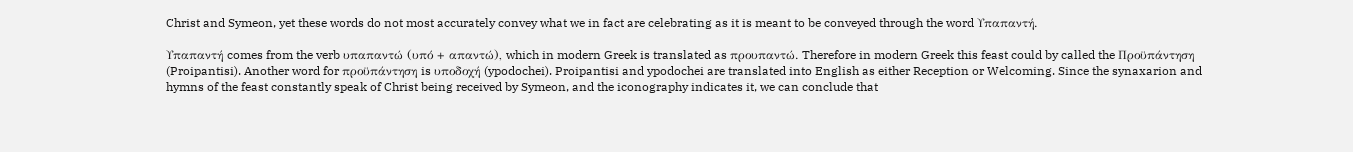Christ and Symeon, yet these words do not most accurately convey what we in fact are celebrating as it is meant to be conveyed through the word Υπαπαντή.

Υπαπαντή comes from the verb υπαπαντώ (υπό + απαντώ), which in modern Greek is translated as προυπαντώ. Therefore in modern Greek this feast could by called the Προϋπάντηση (Proipantisi). Another word for προϋπάντηση is υποδοχή (ypodochei). Proipantisi and ypodochei are translated into English as either Reception or Welcoming. Since the synaxarion and hymns of the feast constantly speak of Christ being received by Symeon, and the iconography indicates it, we can conclude that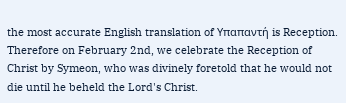the most accurate English translation of Υπαπαντή is Reception. Therefore on February 2nd, we celebrate the Reception of Christ by Symeon, who was divinely foretold that he would not die until he beheld the Lord's Christ.